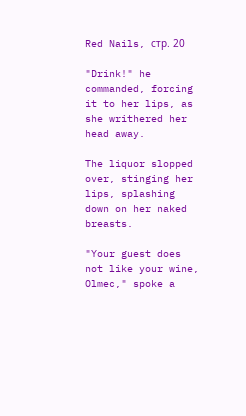Red Nails, стр. 20

"Drink!" he commanded, forcing it to her lips, as she writhered her head away.

The liquor slopped over, stinging her lips, splashing down on her naked breasts.

"Your guest does not like your wine, Olmec," spoke a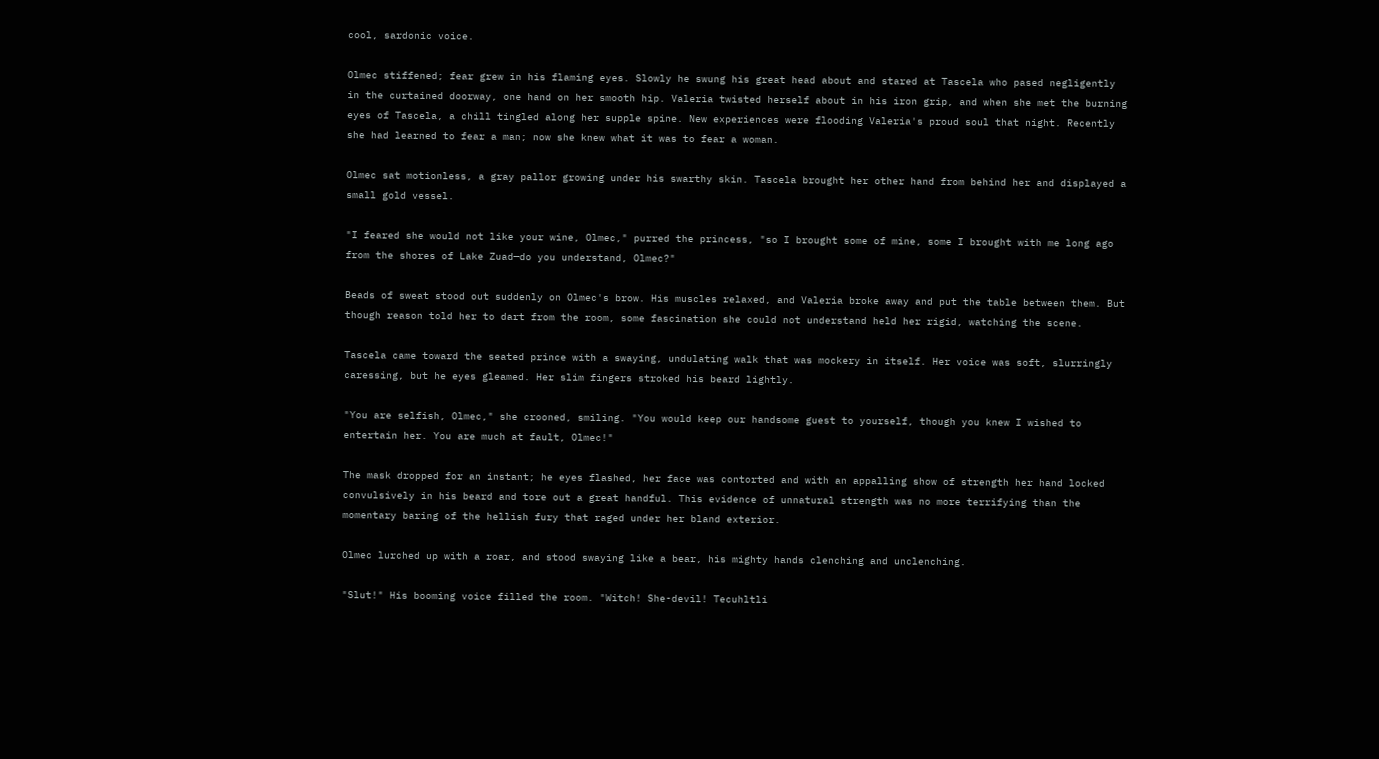cool, sardonic voice.

Olmec stiffened; fear grew in his flaming eyes. Slowly he swung his great head about and stared at Tascela who pased negligently in the curtained doorway, one hand on her smooth hip. Valeria twisted herself about in his iron grip, and when she met the burning eyes of Tascela, a chill tingled along her supple spine. New experiences were flooding Valeria's proud soul that night. Recently she had learned to fear a man; now she knew what it was to fear a woman.

Olmec sat motionless, a gray pallor growing under his swarthy skin. Tascela brought her other hand from behind her and displayed a small gold vessel.

"I feared she would not like your wine, Olmec," purred the princess, "so I brought some of mine, some I brought with me long ago from the shores of Lake Zuad—do you understand, Olmec?"

Beads of sweat stood out suddenly on Olmec's brow. His muscles relaxed, and Valeria broke away and put the table between them. But though reason told her to dart from the room, some fascination she could not understand held her rigid, watching the scene.

Tascela came toward the seated prince with a swaying, undulating walk that was mockery in itself. Her voice was soft, slurringly caressing, but he eyes gleamed. Her slim fingers stroked his beard lightly.

"You are selfish, Olmec," she crooned, smiling. "You would keep our handsome guest to yourself, though you knew I wished to entertain her. You are much at fault, Olmec!"

The mask dropped for an instant; he eyes flashed, her face was contorted and with an appalling show of strength her hand locked convulsively in his beard and tore out a great handful. This evidence of unnatural strength was no more terrifying than the momentary baring of the hellish fury that raged under her bland exterior.

Olmec lurched up with a roar, and stood swaying like a bear, his mighty hands clenching and unclenching.

"Slut!" His booming voice filled the room. "Witch! She-devil! Tecuhltli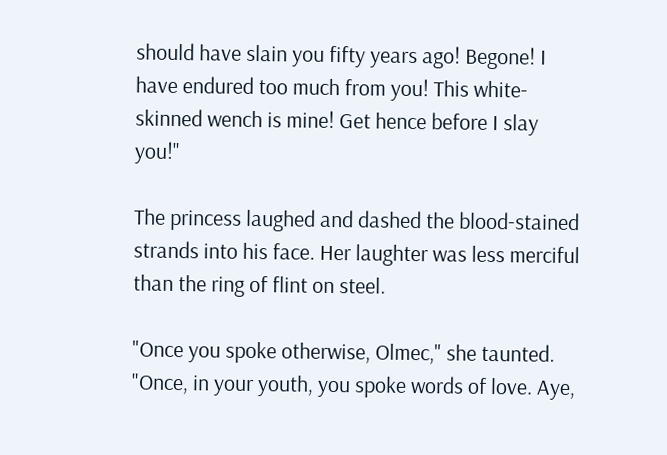should have slain you fifty years ago! Begone! I have endured too much from you! This white-skinned wench is mine! Get hence before I slay you!"

The princess laughed and dashed the blood-stained strands into his face. Her laughter was less merciful than the ring of flint on steel.

"Once you spoke otherwise, Olmec," she taunted. "Once, in your youth, you spoke words of love. Aye,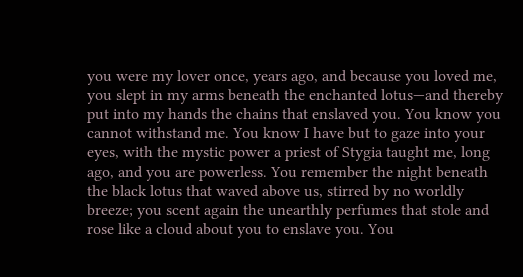you were my lover once, years ago, and because you loved me, you slept in my arms beneath the enchanted lotus—and thereby put into my hands the chains that enslaved you. You know you cannot withstand me. You know I have but to gaze into your eyes, with the mystic power a priest of Stygia taught me, long ago, and you are powerless. You remember the night beneath the black lotus that waved above us, stirred by no worldly breeze; you scent again the unearthly perfumes that stole and rose like a cloud about you to enslave you. You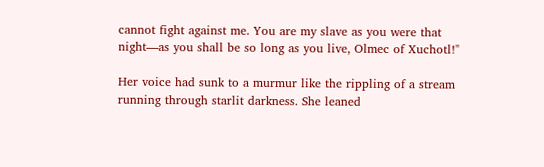cannot fight against me. You are my slave as you were that night—as you shall be so long as you live, Olmec of Xuchotl!"

Her voice had sunk to a murmur like the rippling of a stream running through starlit darkness. She leaned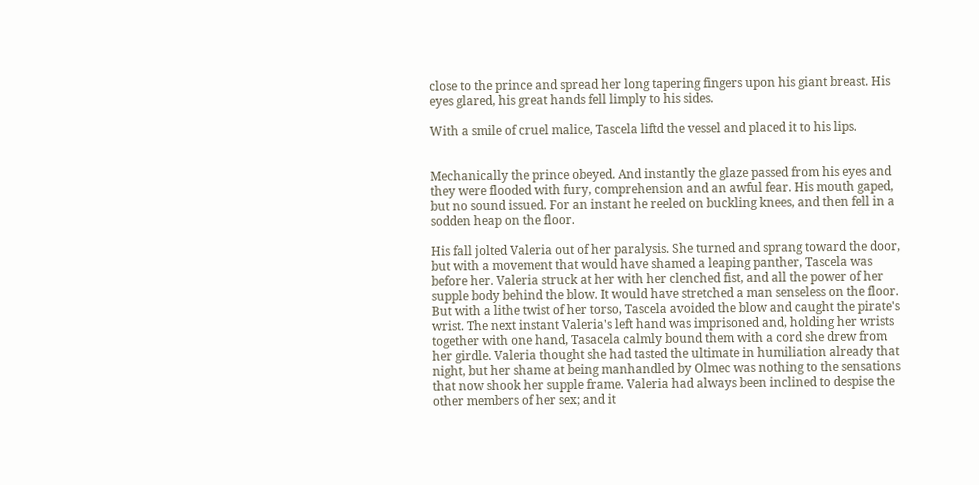close to the prince and spread her long tapering fingers upon his giant breast. His eyes glared, his great hands fell limply to his sides.

With a smile of cruel malice, Tascela liftd the vessel and placed it to his lips.


Mechanically the prince obeyed. And instantly the glaze passed from his eyes and they were flooded with fury, comprehension and an awful fear. His mouth gaped, but no sound issued. For an instant he reeled on buckling knees, and then fell in a sodden heap on the floor.

His fall jolted Valeria out of her paralysis. She turned and sprang toward the door, but with a movement that would have shamed a leaping panther, Tascela was before her. Valeria struck at her with her clenched fist, and all the power of her supple body behind the blow. It would have stretched a man senseless on the floor. But with a lithe twist of her torso, Tascela avoided the blow and caught the pirate's wrist. The next instant Valeria's left hand was imprisoned and, holding her wrists together with one hand, Tasacela calmly bound them with a cord she drew from her girdle. Valeria thought she had tasted the ultimate in humiliation already that night, but her shame at being manhandled by Olmec was nothing to the sensations that now shook her supple frame. Valeria had always been inclined to despise the other members of her sex; and it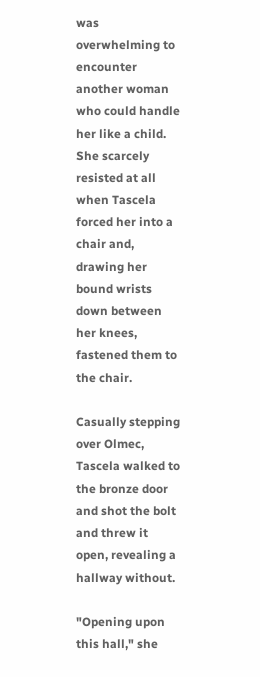was overwhelming to encounter another woman who could handle her like a child. She scarcely resisted at all when Tascela forced her into a chair and, drawing her bound wrists down between her knees, fastened them to the chair.

Casually stepping over Olmec, Tascela walked to the bronze door and shot the bolt and threw it open, revealing a hallway without.

"Opening upon this hall," she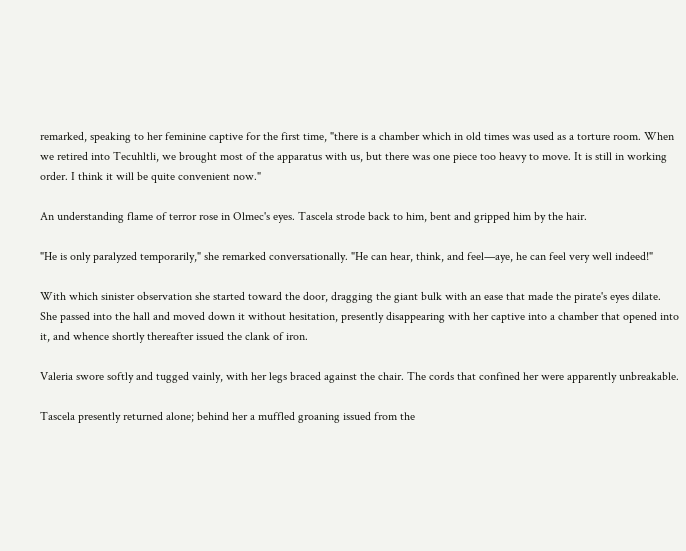remarked, speaking to her feminine captive for the first time, "there is a chamber which in old times was used as a torture room. When we retired into Tecuhltli, we brought most of the apparatus with us, but there was one piece too heavy to move. It is still in working order. I think it will be quite convenient now."

An understanding flame of terror rose in Olmec's eyes. Tascela strode back to him, bent and gripped him by the hair.

"He is only paralyzed temporarily," she remarked conversationally. "He can hear, think, and feel—aye, he can feel very well indeed!"

With which sinister observation she started toward the door, dragging the giant bulk with an ease that made the pirate's eyes dilate. She passed into the hall and moved down it without hesitation, presently disappearing with her captive into a chamber that opened into it, and whence shortly thereafter issued the clank of iron.

Valeria swore softly and tugged vainly, with her legs braced against the chair. The cords that confined her were apparently unbreakable.

Tascela presently returned alone; behind her a muffled groaning issued from the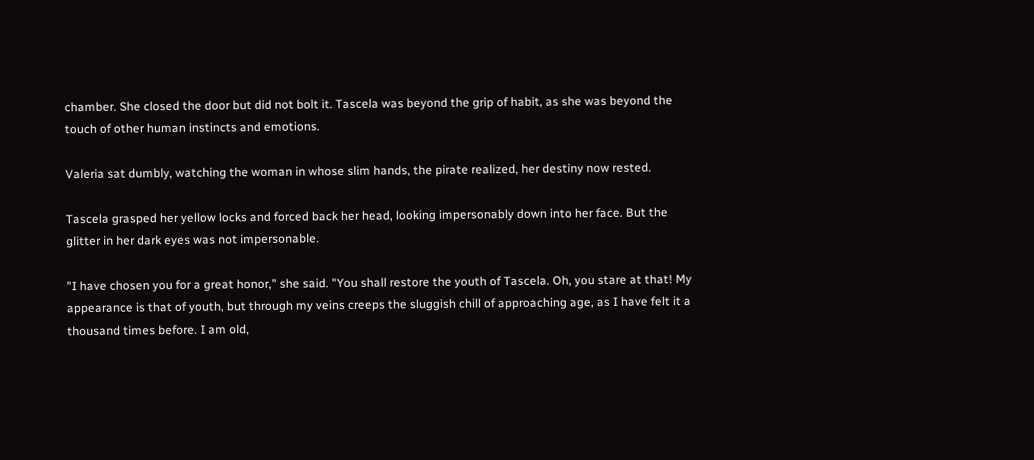chamber. She closed the door but did not bolt it. Tascela was beyond the grip of habit, as she was beyond the touch of other human instincts and emotions.

Valeria sat dumbly, watching the woman in whose slim hands, the pirate realized, her destiny now rested.

Tascela grasped her yellow locks and forced back her head, looking impersonably down into her face. But the glitter in her dark eyes was not impersonable.

"I have chosen you for a great honor," she said. "You shall restore the youth of Tascela. Oh, you stare at that! My appearance is that of youth, but through my veins creeps the sluggish chill of approaching age, as I have felt it a thousand times before. I am old,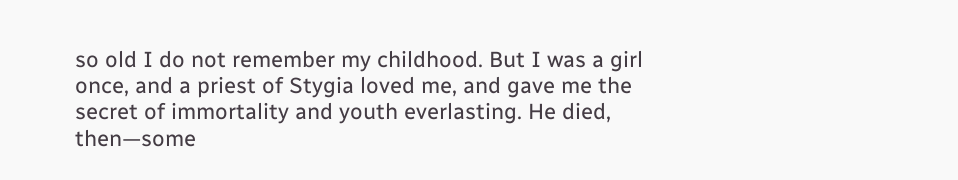so old I do not remember my childhood. But I was a girl once, and a priest of Stygia loved me, and gave me the secret of immortality and youth everlasting. He died, then—some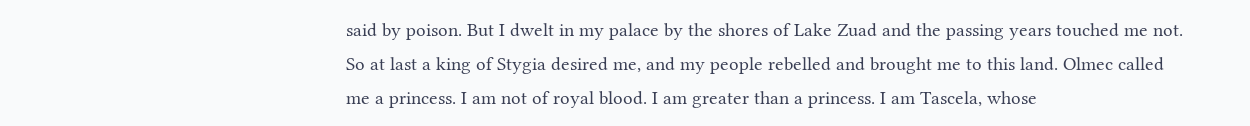said by poison. But I dwelt in my palace by the shores of Lake Zuad and the passing years touched me not. So at last a king of Stygia desired me, and my people rebelled and brought me to this land. Olmec called me a princess. I am not of royal blood. I am greater than a princess. I am Tascela, whose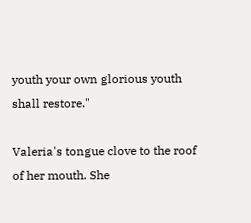youth your own glorious youth shall restore."

Valeria's tongue clove to the roof of her mouth. She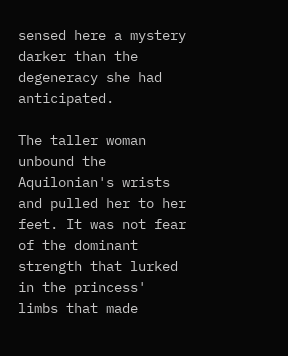sensed here a mystery darker than the degeneracy she had anticipated.

The taller woman unbound the Aquilonian's wrists and pulled her to her feet. It was not fear of the dominant strength that lurked in the princess' limbs that made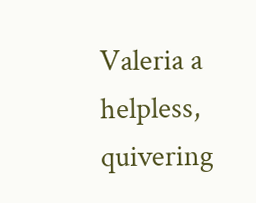Valeria a helpless, quivering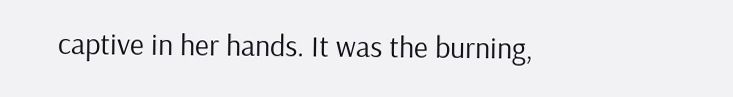captive in her hands. It was the burning,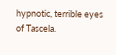hypnotic, terrible eyes of Tascela.